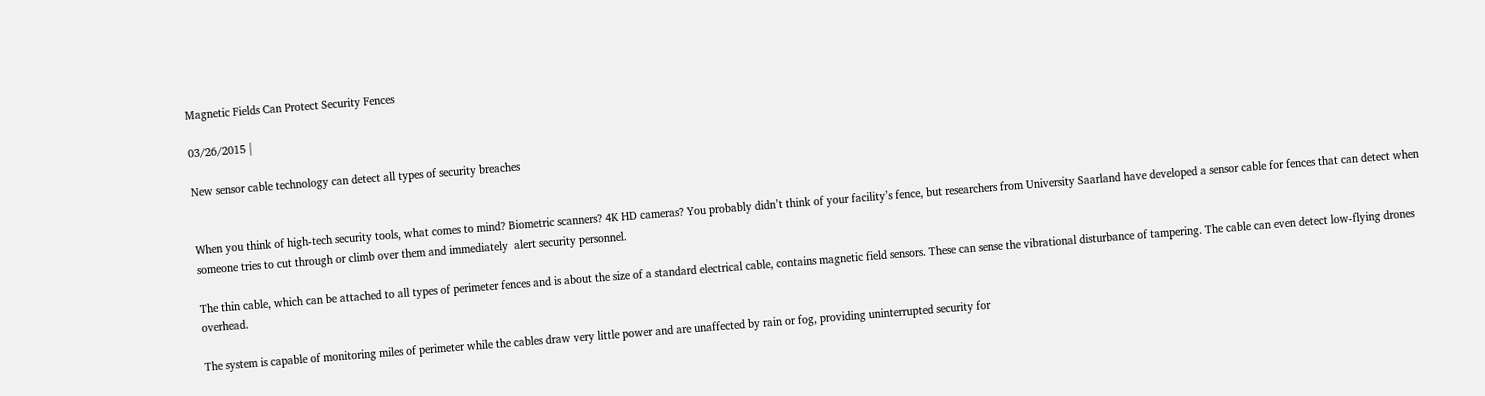Magnetic Fields Can Protect Security Fences

03/26/2015 |

New sensor cable technology can detect all types of security breaches


When you think of high-tech security tools, what comes to mind? Biometric scanners? 4K HD cameras? You probably didn’t think of your facility’s fence, but researchers from University Saarland have developed a sensor cable for fences that can detect when someone tries to cut through or climb over them and immediately  alert security personnel.

The thin cable, which can be attached to all types of perimeter fences and is about the size of a standard electrical cable, contains magnetic field sensors. These can sense the vibrational disturbance of tampering. The cable can even detect low-flying drones overhead.

The system is capable of monitoring miles of perimeter while the cables draw very little power and are unaffected by rain or fog, providing uninterrupted security for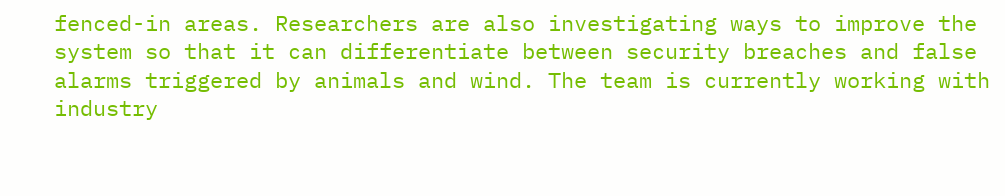fenced-in areas. Researchers are also investigating ways to improve the system so that it can differentiate between security breaches and false alarms triggered by animals and wind. The team is currently working with industry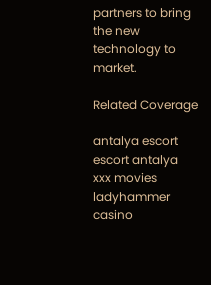partners to bring the new technology to market.

Related Coverage

antalya escort
escort antalya
xxx movies ladyhammer casino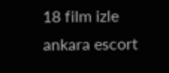18 film izle
ankara escort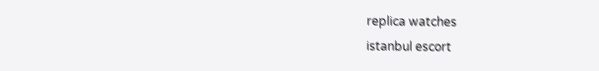replica watches
istanbul escort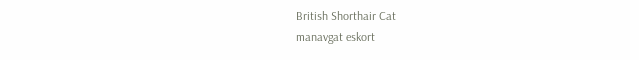British Shorthair Cat
manavgat eskort